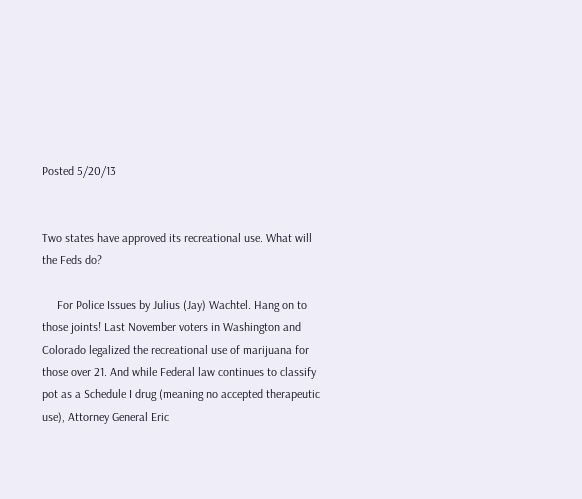Posted 5/20/13


Two states have approved its recreational use. What will the Feds do?

     For Police Issues by Julius (Jay) Wachtel. Hang on to those joints! Last November voters in Washington and Colorado legalized the recreational use of marijuana for those over 21. And while Federal law continues to classify pot as a Schedule I drug (meaning no accepted therapeutic use), Attorney General Eric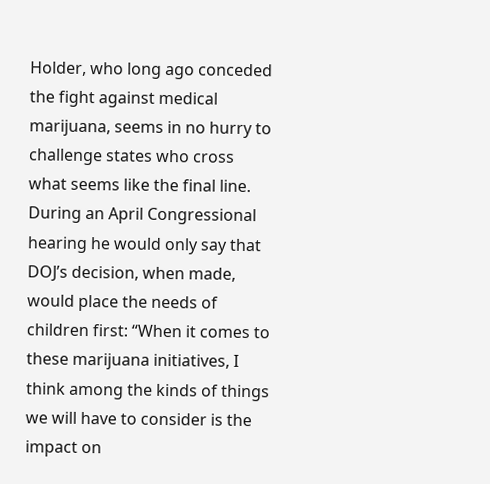Holder, who long ago conceded the fight against medical marijuana, seems in no hurry to challenge states who cross what seems like the final line. During an April Congressional hearing he would only say that DOJ’s decision, when made, would place the needs of children first: “When it comes to these marijuana initiatives, I think among the kinds of things we will have to consider is the impact on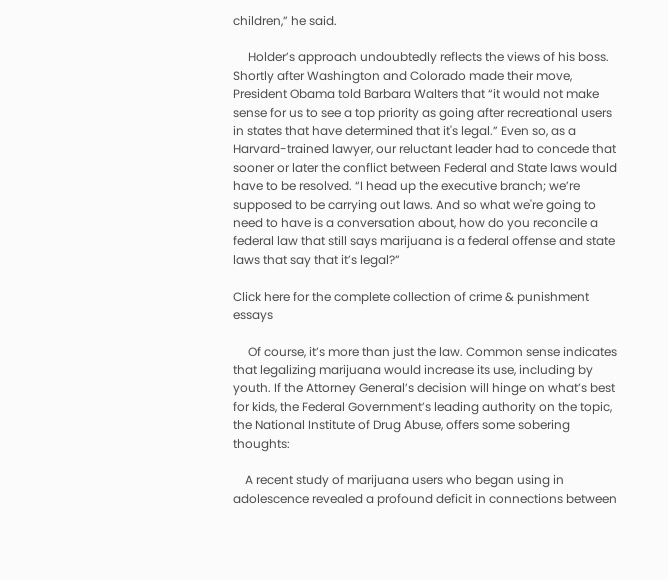children,” he said.

     Holder’s approach undoubtedly reflects the views of his boss. Shortly after Washington and Colorado made their move, President Obama told Barbara Walters that “it would not make sense for us to see a top priority as going after recreational users in states that have determined that it's legal.” Even so, as a Harvard-trained lawyer, our reluctant leader had to concede that sooner or later the conflict between Federal and State laws would have to be resolved. “I head up the executive branch; we’re supposed to be carrying out laws. And so what we're going to need to have is a conversation about, how do you reconcile a federal law that still says marijuana is a federal offense and state laws that say that it’s legal?”

Click here for the complete collection of crime & punishment essays

     Of course, it’s more than just the law. Common sense indicates that legalizing marijuana would increase its use, including by youth. If the Attorney General’s decision will hinge on what’s best for kids, the Federal Government’s leading authority on the topic, the National Institute of Drug Abuse, offers some sobering thoughts:

    A recent study of marijuana users who began using in adolescence revealed a profound deficit in connections between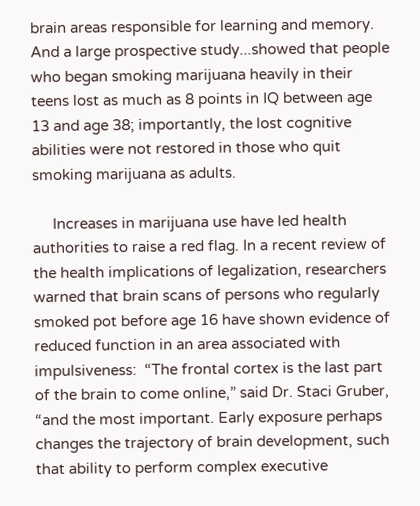brain areas responsible for learning and memory. And a large prospective study...showed that people who began smoking marijuana heavily in their teens lost as much as 8 points in IQ between age 13 and age 38; importantly, the lost cognitive abilities were not restored in those who quit smoking marijuana as adults.

     Increases in marijuana use have led health authorities to raise a red flag. In a recent review of the health implications of legalization, researchers warned that brain scans of persons who regularly smoked pot before age 16 have shown evidence of reduced function in an area associated with impulsiveness:  “The frontal cortex is the last part of the brain to come online,” said Dr. Staci Gruber, “and the most important. Early exposure perhaps changes the trajectory of brain development, such that ability to perform complex executive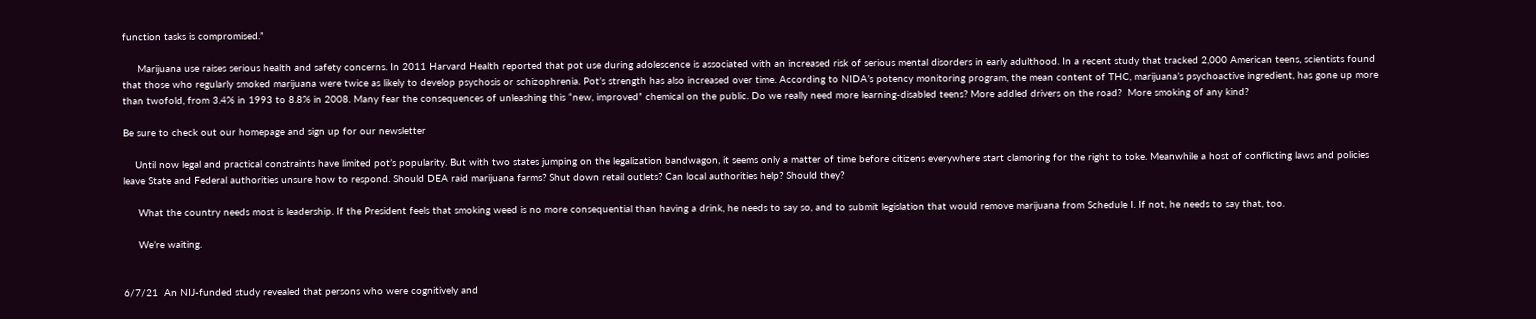function tasks is compromised.”

     Marijuana use raises serious health and safety concerns. In 2011 Harvard Health reported that pot use during adolescence is associated with an increased risk of serious mental disorders in early adulthood. In a recent study that tracked 2,000 American teens, scientists found that those who regularly smoked marijuana were twice as likely to develop psychosis or schizophrenia. Pot’s strength has also increased over time. According to NIDA’s potency monitoring program, the mean content of THC, marijuana’s psychoactive ingredient, has gone up more than twofold, from 3.4% in 1993 to 8.8% in 2008. Many fear the consequences of unleashing this “new, improved” chemical on the public. Do we really need more learning-disabled teens? More addled drivers on the road?  More smoking of any kind?

Be sure to check out our homepage and sign up for our newsletter

    Until now legal and practical constraints have limited pot’s popularity. But with two states jumping on the legalization bandwagon, it seems only a matter of time before citizens everywhere start clamoring for the right to toke. Meanwhile a host of conflicting laws and policies leave State and Federal authorities unsure how to respond. Should DEA raid marijuana farms? Shut down retail outlets? Can local authorities help? Should they?

     What the country needs most is leadership. If the President feels that smoking weed is no more consequential than having a drink, he needs to say so, and to submit legislation that would remove marijuana from Schedule I. If not, he needs to say that, too.

     We’re waiting.


6/7/21  An NIJ-funded study revealed that persons who were cognitively and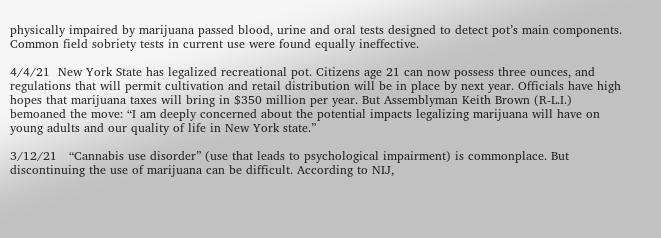physically impaired by marijuana passed blood, urine and oral tests designed to detect pot’s main components. Common field sobriety tests in current use were found equally ineffective.

4/4/21  New York State has legalized recreational pot. Citizens age 21 can now possess three ounces, and regulations that will permit cultivation and retail distribution will be in place by next year. Officials have high hopes that marijuana taxes will bring in $350 million per year. But Assemblyman Keith Brown (R-L.I.) bemoaned the move: “I am deeply concerned about the potential impacts legalizing marijuana will have on young adults and our quality of life in New York state.”

3/12/21   “Cannabis use disorder” (use that leads to psychological impairment) is commonplace. But discontinuing the use of marijuana can be difficult. According to NIJ,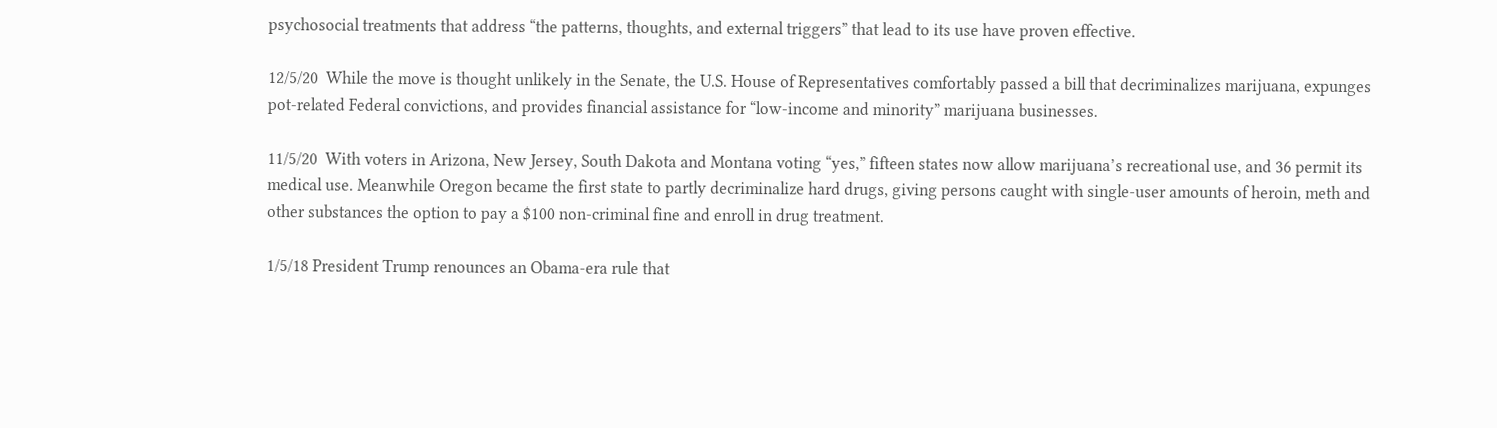psychosocial treatments that address “the patterns, thoughts, and external triggers” that lead to its use have proven effective.

12/5/20  While the move is thought unlikely in the Senate, the U.S. House of Representatives comfortably passed a bill that decriminalizes marijuana, expunges pot-related Federal convictions, and provides financial assistance for “low-income and minority” marijuana businesses.

11/5/20  With voters in Arizona, New Jersey, South Dakota and Montana voting “yes,” fifteen states now allow marijuana’s recreational use, and 36 permit its medical use. Meanwhile Oregon became the first state to partly decriminalize hard drugs, giving persons caught with single-user amounts of heroin, meth and other substances the option to pay a $100 non-criminal fine and enroll in drug treatment.

1/5/18 President Trump renounces an Obama-era rule that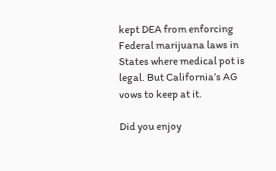kept DEA from enforcing Federal marijuana laws in States where medical pot is legal. But California’s AG vows to keep at it.

Did you enjoy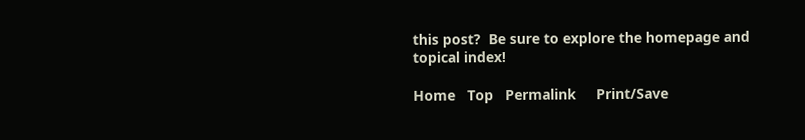this post?  Be sure to explore the homepage and topical index!

Home   Top   Permalink     Print/Save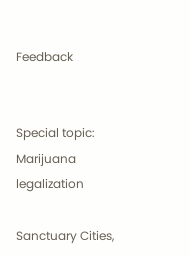Feedback


Special topic: Marijuana legalization

Sanctuary Cities,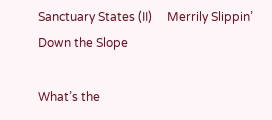Sanctuary States (II)     Merrily Slippin’ Down the Slope

What’s the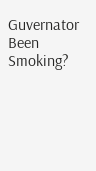Guvernator Been Smoking?